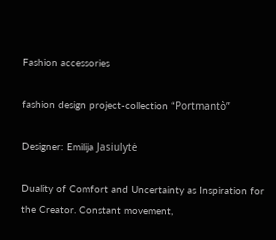Fashion accessories

fashion design project-collection “Portmantò”

Designer: Emilija Jasiulytė

Duality of Comfort and Uncertainty as Inspiration for the Creator. Constant movement,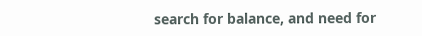search for balance, and need for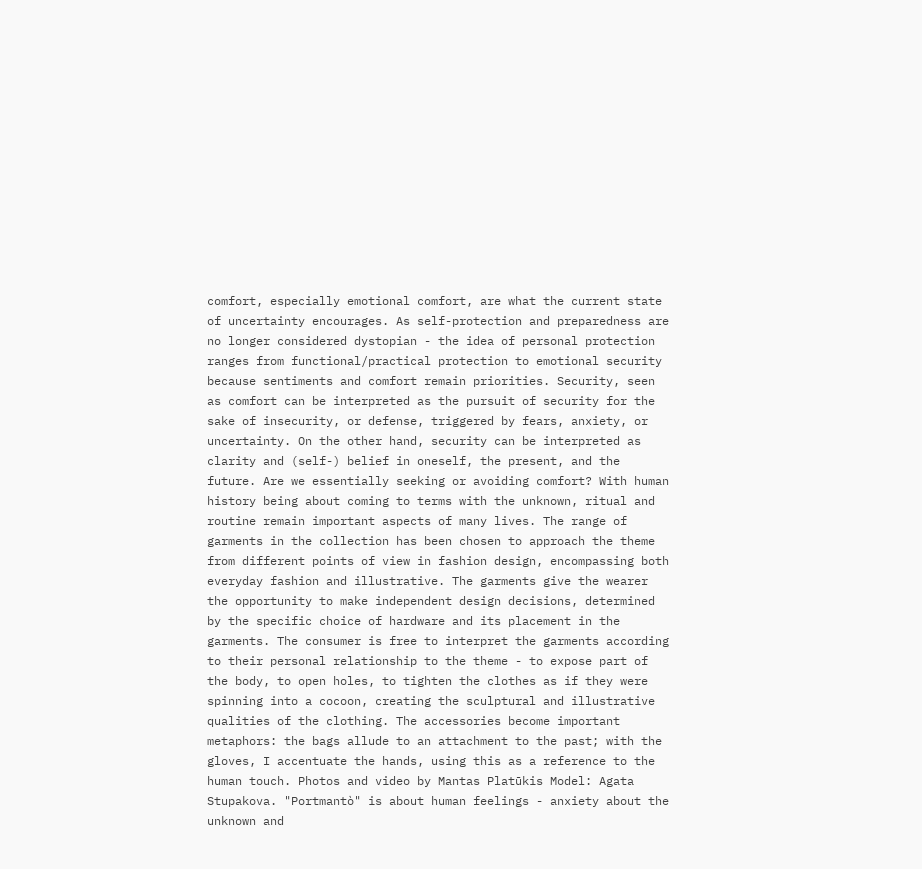comfort, especially emotional comfort, are what the current state of uncertainty encourages. As self-protection and preparedness are no longer considered dystopian - the idea of personal protection ranges from functional/practical protection to emotional security because sentiments and comfort remain priorities. Security, seen as comfort can be interpreted as the pursuit of security for the sake of insecurity, or defense, triggered by fears, anxiety, or uncertainty. On the other hand, security can be interpreted as clarity and (self-) belief in oneself, the present, and the future. Are we essentially seeking or avoiding comfort? With human history being about coming to terms with the unknown, ritual and routine remain important aspects of many lives. The range of garments in the collection has been chosen to approach the theme from different points of view in fashion design, encompassing both everyday fashion and illustrative. The garments give the wearer the opportunity to make independent design decisions, determined by the specific choice of hardware and its placement in the garments. The consumer is free to interpret the garments according to their personal relationship to the theme - to expose part of the body, to open holes, to tighten the clothes as if they were spinning into a cocoon, creating the sculptural and illustrative qualities of the clothing. The accessories become important metaphors: the bags allude to an attachment to the past; with the gloves, I accentuate the hands, using this as a reference to the human touch. Photos and video by Mantas Platūkis Model: Agata Stupakova. "Portmantò" is about human feelings - anxiety about the unknown and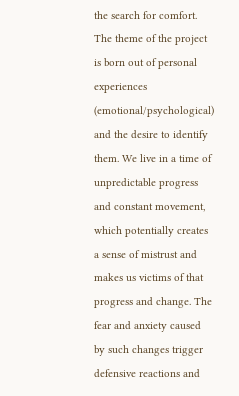the search for comfort. The theme of the project is born out of personal experiences (emotional/psychological) and the desire to identify them. We live in a time of unpredictable progress and constant movement, which potentially creates a sense of mistrust and makes us victims of that progress and change. The fear and anxiety caused by such changes trigger defensive reactions and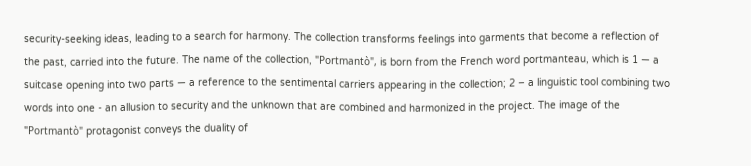security-seeking ideas, leading to a search for harmony. The collection transforms feelings into garments that become a reflection of the past, carried into the future. The name of the collection, "Portmantò", is born from the French word portmanteau, which is 1 — a suitcase opening into two parts — a reference to the sentimental carriers appearing in the collection; 2 – a linguistic tool combining two words into one - an allusion to security and the unknown that are combined and harmonized in the project. The image of the "Portmantò" protagonist conveys the duality of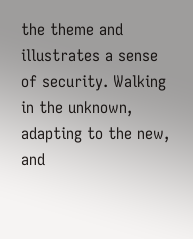the theme and illustrates a sense of security. Walking in the unknown, adapting to the new, and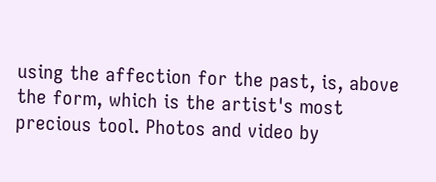using the affection for the past, is, above the form, which is the artist's most precious tool. Photos and video by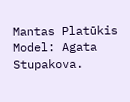Mantas Platūkis Model: Agata Stupakova.